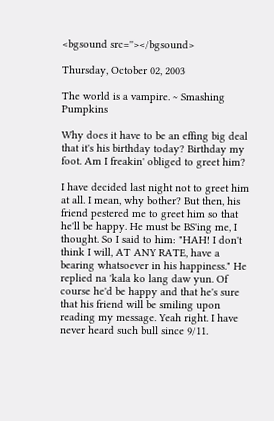<bgsound src=''></bgsound>

Thursday, October 02, 2003

The world is a vampire. ~ Smashing Pumpkins

Why does it have to be an effing big deal that it's his birthday today? Birthday my foot. Am I freakin' obliged to greet him?

I have decided last night not to greet him at all. I mean, why bother? But then, his friend pestered me to greet him so that he'll be happy. He must be BS'ing me, I thought. So I said to him: "HAH! I don't think I will, AT ANY RATE, have a bearing whatsoever in his happiness." He replied na 'kala ko lang daw yun. Of course he'd be happy and that he's sure that his friend will be smiling upon reading my message. Yeah right. I have never heard such bull since 9/11.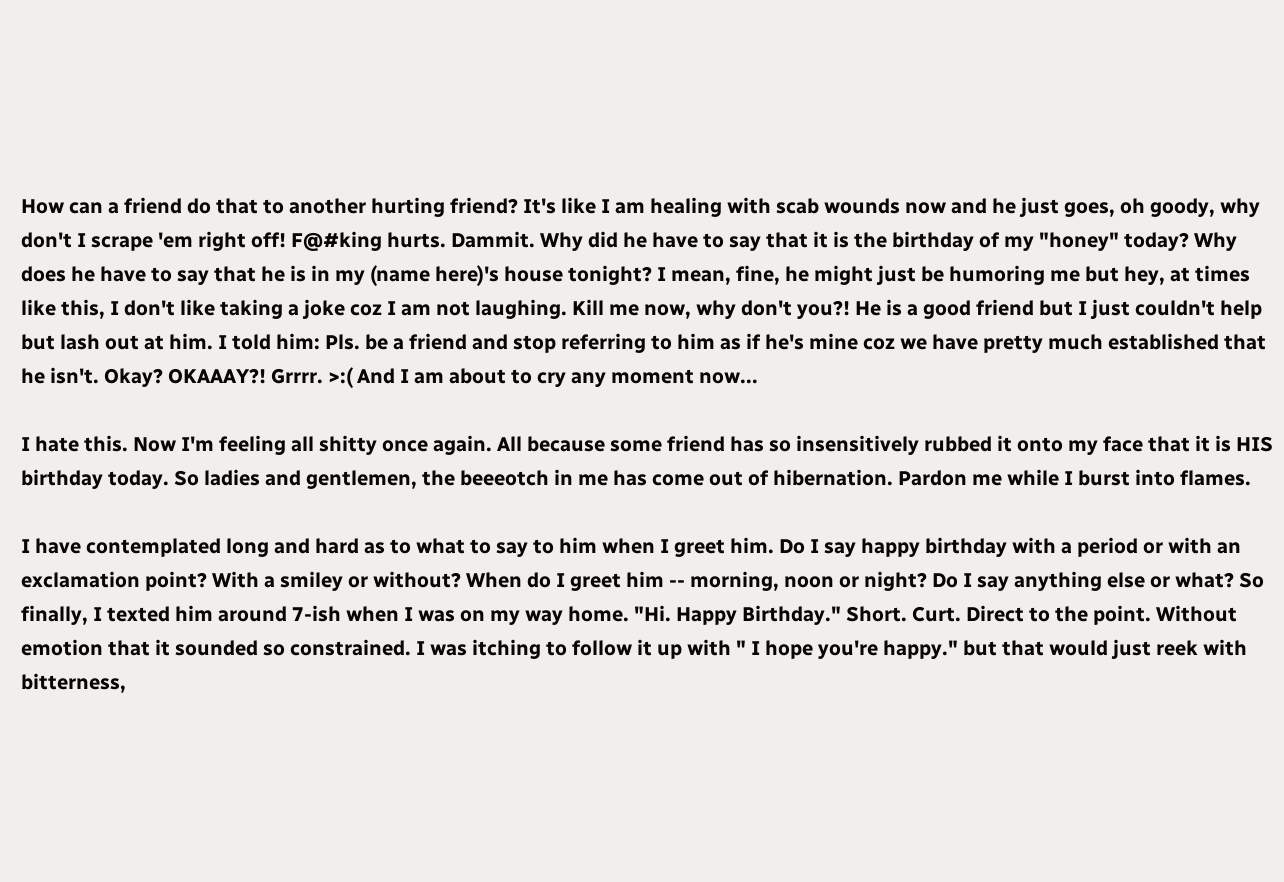How can a friend do that to another hurting friend? It's like I am healing with scab wounds now and he just goes, oh goody, why don't I scrape 'em right off! F@#king hurts. Dammit. Why did he have to say that it is the birthday of my "honey" today? Why does he have to say that he is in my (name here)'s house tonight? I mean, fine, he might just be humoring me but hey, at times like this, I don't like taking a joke coz I am not laughing. Kill me now, why don't you?! He is a good friend but I just couldn't help but lash out at him. I told him: Pls. be a friend and stop referring to him as if he's mine coz we have pretty much established that he isn't. Okay? OKAAAY?! Grrrr. >:( And I am about to cry any moment now...

I hate this. Now I'm feeling all shitty once again. All because some friend has so insensitively rubbed it onto my face that it is HIS birthday today. So ladies and gentlemen, the beeeotch in me has come out of hibernation. Pardon me while I burst into flames.

I have contemplated long and hard as to what to say to him when I greet him. Do I say happy birthday with a period or with an exclamation point? With a smiley or without? When do I greet him -- morning, noon or night? Do I say anything else or what? So finally, I texted him around 7-ish when I was on my way home. "Hi. Happy Birthday." Short. Curt. Direct to the point. Without emotion that it sounded so constrained. I was itching to follow it up with " I hope you're happy." but that would just reek with bitterness,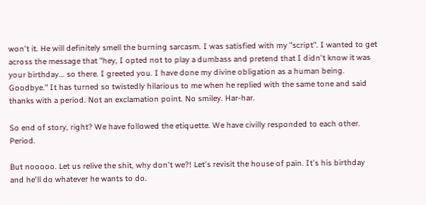won't it. He will definitely smell the burning sarcasm. I was satisfied with my "script". I wanted to get across the message that "hey, I opted not to play a dumbass and pretend that I didn't know it was your birthday... so there. I greeted you. I have done my divine obligation as a human being. Goodbye." It has turned so twistedly hilarious to me when he replied with the same tone and said thanks with a period. Not an exclamation point. No smiley. Har-har.

So end of story, right? We have followed the etiquette. We have civilly responded to each other. Period.

But nooooo. Let us relive the shit, why don't we?! Let's revisit the house of pain. It's his birthday and he'll do whatever he wants to do.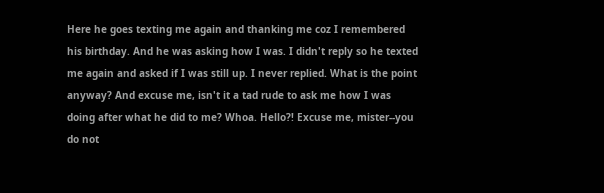Here he goes texting me again and thanking me coz I remembered his birthday. And he was asking how I was. I didn't reply so he texted me again and asked if I was still up. I never replied. What is the point anyway? And excuse me, isn't it a tad rude to ask me how I was doing after what he did to me? Whoa. Hello?! Excuse me, mister--you do not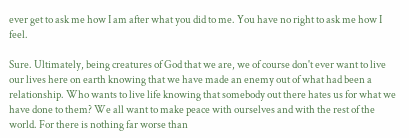ever get to ask me how I am after what you did to me. You have no right to ask me how I feel.

Sure. Ultimately, being creatures of God that we are, we of course don't ever want to live our lives here on earth knowing that we have made an enemy out of what had been a relationship. Who wants to live life knowing that somebody out there hates us for what we have done to them? We all want to make peace with ourselves and with the rest of the world. For there is nothing far worse than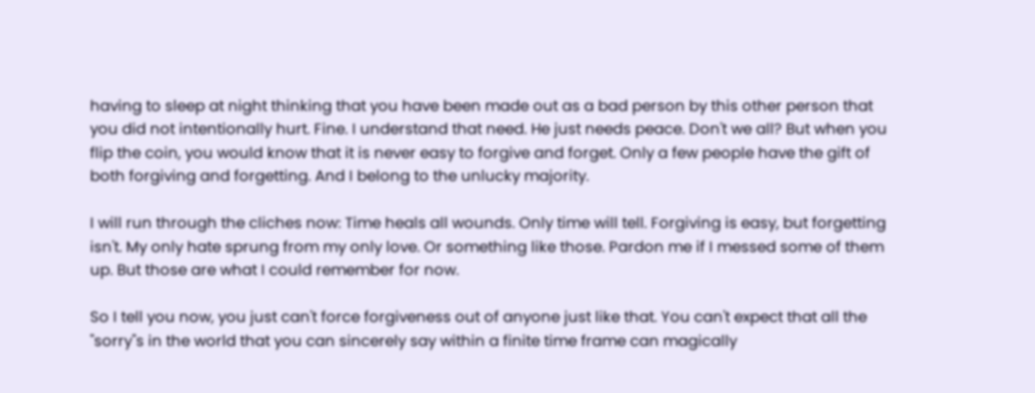having to sleep at night thinking that you have been made out as a bad person by this other person that you did not intentionally hurt. Fine. I understand that need. He just needs peace. Don't we all? But when you flip the coin, you would know that it is never easy to forgive and forget. Only a few people have the gift of both forgiving and forgetting. And I belong to the unlucky majority.

I will run through the cliches now: Time heals all wounds. Only time will tell. Forgiving is easy, but forgetting isn't. My only hate sprung from my only love. Or something like those. Pardon me if I messed some of them up. But those are what I could remember for now.

So I tell you now, you just can't force forgiveness out of anyone just like that. You can't expect that all the "sorry"s in the world that you can sincerely say within a finite time frame can magically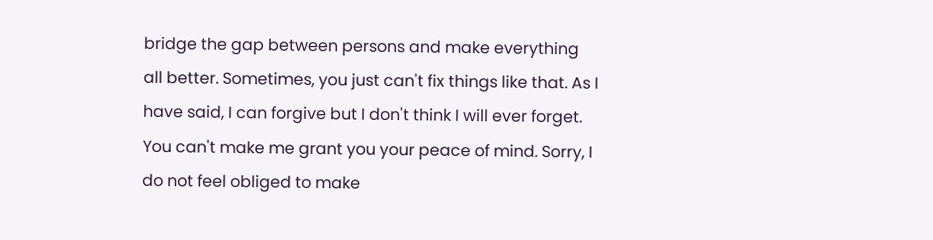bridge the gap between persons and make everything all better. Sometimes, you just can't fix things like that. As I have said, I can forgive but I don't think I will ever forget. You can't make me grant you your peace of mind. Sorry, I do not feel obliged to make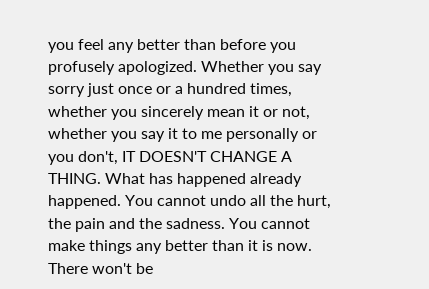you feel any better than before you profusely apologized. Whether you say sorry just once or a hundred times, whether you sincerely mean it or not, whether you say it to me personally or you don't, IT DOESN'T CHANGE A THING. What has happened already happened. You cannot undo all the hurt, the pain and the sadness. You cannot make things any better than it is now. There won't be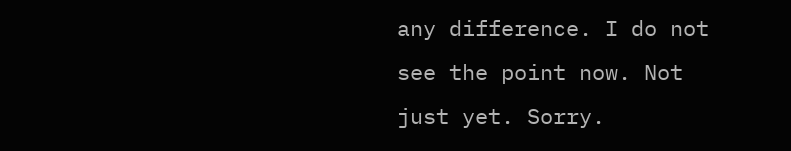any difference. I do not see the point now. Not just yet. Sorry.